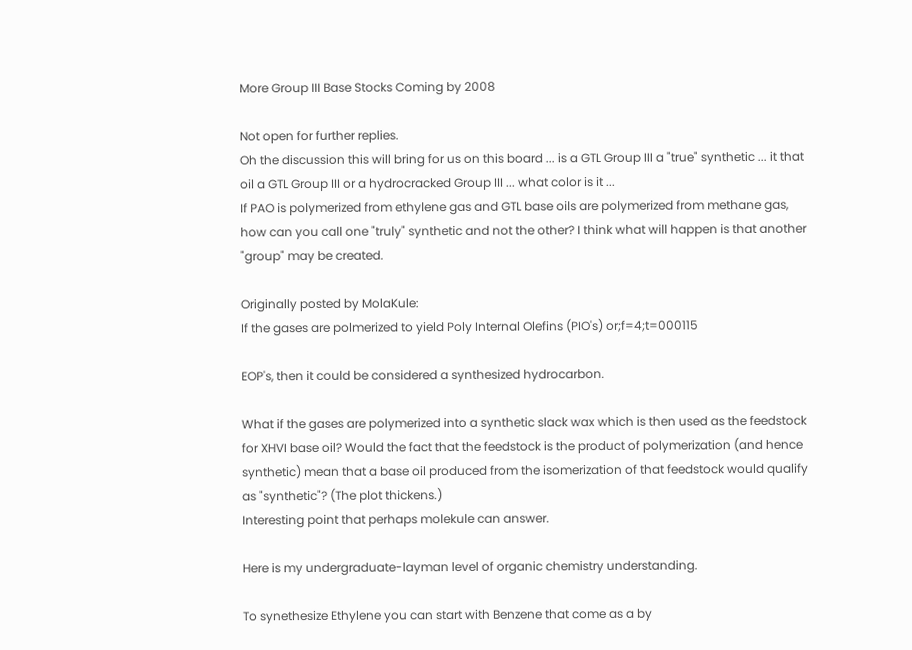More Group III Base Stocks Coming by 2008

Not open for further replies.
Oh the discussion this will bring for us on this board ... is a GTL Group III a "true" synthetic ... it that oil a GTL Group III or a hydrocracked Group III ... what color is it ...
If PAO is polymerized from ethylene gas and GTL base oils are polymerized from methane gas, how can you call one "truly" synthetic and not the other? I think what will happen is that another "group" may be created.

Originally posted by MolaKule:
If the gases are polmerized to yield Poly Internal Olefins (PIO's) or;f=4;t=000115

EOP's, then it could be considered a synthesized hydrocarbon.

What if the gases are polymerized into a synthetic slack wax which is then used as the feedstock for XHVI base oil? Would the fact that the feedstock is the product of polymerization (and hence synthetic) mean that a base oil produced from the isomerization of that feedstock would qualify as "synthetic"? (The plot thickens.)
Interesting point that perhaps molekule can answer.

Here is my undergraduate-layman level of organic chemistry understanding.

To synethesize Ethylene you can start with Benzene that come as a by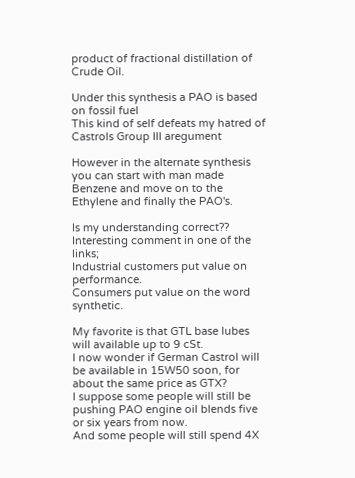product of fractional distillation of Crude Oil.

Under this synthesis a PAO is based on fossil fuel
This kind of self defeats my hatred of Castrols Group III aregument

However in the alternate synthesis you can start with man made Benzene and move on to the Ethylene and finally the PAO's.

Is my understanding correct??
Interesting comment in one of the links;
Industrial customers put value on performance.
Consumers put value on the word synthetic.

My favorite is that GTL base lubes will available up to 9 cSt.
I now wonder if German Castrol will be available in 15W50 soon, for about the same price as GTX?
I suppose some people will still be pushing PAO engine oil blends five or six years from now.
And some people will still spend 4X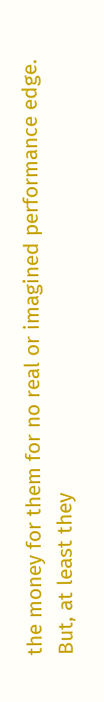the money for them for no real or imagined performance edge.
But, at least they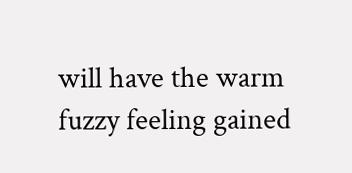will have the warm fuzzy feeling gained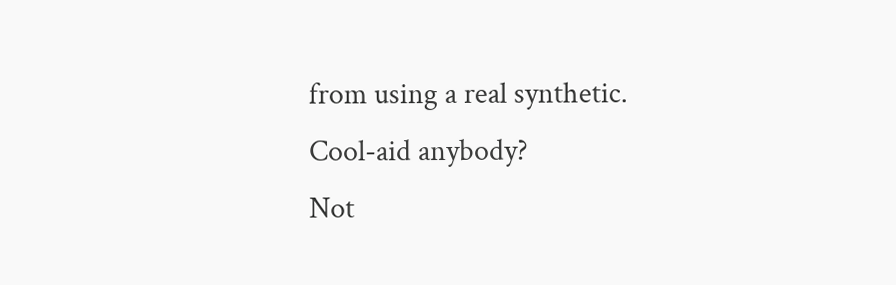from using a real synthetic.
Cool-aid anybody?
Not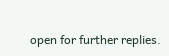open for further replies.